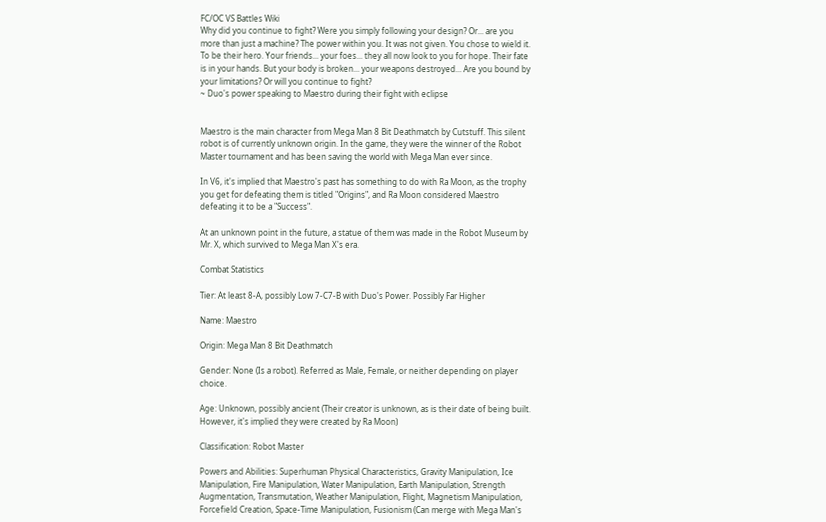FC/OC VS Battles Wiki
Why did you continue to fight? Were you simply following your design? Or... are you more than just a machine? The power within you. It was not given. You chose to wield it. To be their hero. Your friends... your foes... they all now look to you for hope. Their fate is in your hands. But your body is broken... your weapons destroyed... Are you bound by your limitations? Or will you continue to fight?
~ Duo's power speaking to Maestro during their fight with eclipse


Maestro is the main character from Mega Man 8 Bit Deathmatch by Cutstuff. This silent robot is of currently unknown origin. In the game, they were the winner of the Robot Master tournament and has been saving the world with Mega Man ever since.

In V6, it's implied that Maestro's past has something to do with Ra Moon, as the trophy you get for defeating them is titled "Origins", and Ra Moon considered Maestro defeating it to be a "Success".

At an unknown point in the future, a statue of them was made in the Robot Museum by Mr. X, which survived to Mega Man X's era.

Combat Statistics

Tier: At least 8-A, possibly Low 7-C7-B with Duo's Power. Possibly Far Higher

Name: Maestro

Origin: Mega Man 8 Bit Deathmatch

Gender: None (Is a robot). Referred as Male, Female, or neither depending on player choice.

Age: Unknown, possibly ancient (Their creator is unknown, as is their date of being built. However, it's implied they were created by Ra Moon)

Classification: Robot Master

Powers and Abilities: Superhuman Physical Characteristics, Gravity Manipulation, Ice Manipulation, Fire Manipulation, Water Manipulation, Earth Manipulation, Strength Augmentation, Transmutation, Weather Manipulation, Flight, Magnetism Manipulation, Forcefield Creation, Space-Time Manipulation, Fusionism (Can merge with Mega Man's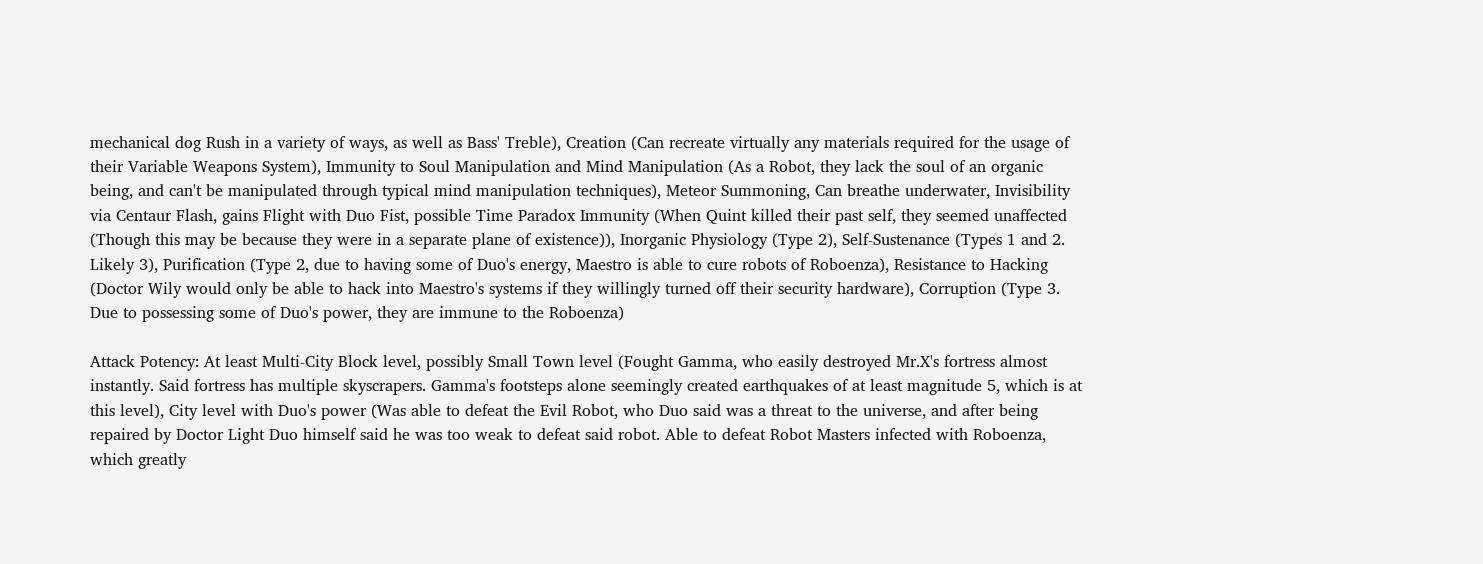mechanical dog Rush in a variety of ways, as well as Bass' Treble), Creation (Can recreate virtually any materials required for the usage of their Variable Weapons System), Immunity to Soul Manipulation and Mind Manipulation (As a Robot, they lack the soul of an organic being, and can't be manipulated through typical mind manipulation techniques), Meteor Summoning, Can breathe underwater, Invisibility via Centaur Flash, gains Flight with Duo Fist, possible Time Paradox Immunity (When Quint killed their past self, they seemed unaffected (Though this may be because they were in a separate plane of existence)), Inorganic Physiology (Type 2), Self-Sustenance (Types 1 and 2. Likely 3), Purification (Type 2, due to having some of Duo's energy, Maestro is able to cure robots of Roboenza), Resistance to Hacking (Doctor Wily would only be able to hack into Maestro's systems if they willingly turned off their security hardware), Corruption (Type 3. Due to possessing some of Duo's power, they are immune to the Roboenza)

Attack Potency: At least Multi-City Block level, possibly Small Town level (Fought Gamma, who easily destroyed Mr.X's fortress almost instantly. Said fortress has multiple skyscrapers. Gamma's footsteps alone seemingly created earthquakes of at least magnitude 5, which is at this level), City level with Duo's power (Was able to defeat the Evil Robot, who Duo said was a threat to the universe, and after being repaired by Doctor Light Duo himself said he was too weak to defeat said robot. Able to defeat Robot Masters infected with Roboenza, which greatly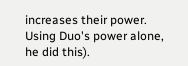increases their power. Using Duo's power alone, he did this).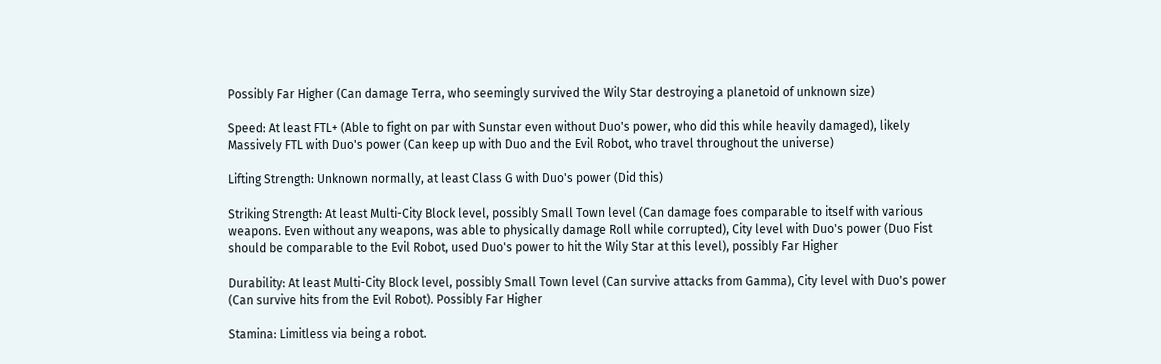Possibly Far Higher (Can damage Terra, who seemingly survived the Wily Star destroying a planetoid of unknown size)

Speed: At least FTL+ (Able to fight on par with Sunstar even without Duo's power, who did this while heavily damaged), likely Massively FTL with Duo's power (Can keep up with Duo and the Evil Robot, who travel throughout the universe)

Lifting Strength: Unknown normally, at least Class G with Duo's power (Did this)

Striking Strength: At least Multi-City Block level, possibly Small Town level (Can damage foes comparable to itself with various weapons. Even without any weapons, was able to physically damage Roll while corrupted), City level with Duo's power (Duo Fist should be comparable to the Evil Robot, used Duo's power to hit the Wily Star at this level), possibly Far Higher

Durability: At least Multi-City Block level, possibly Small Town level (Can survive attacks from Gamma), City level with Duo's power (Can survive hits from the Evil Robot). Possibly Far Higher

Stamina: Limitless via being a robot.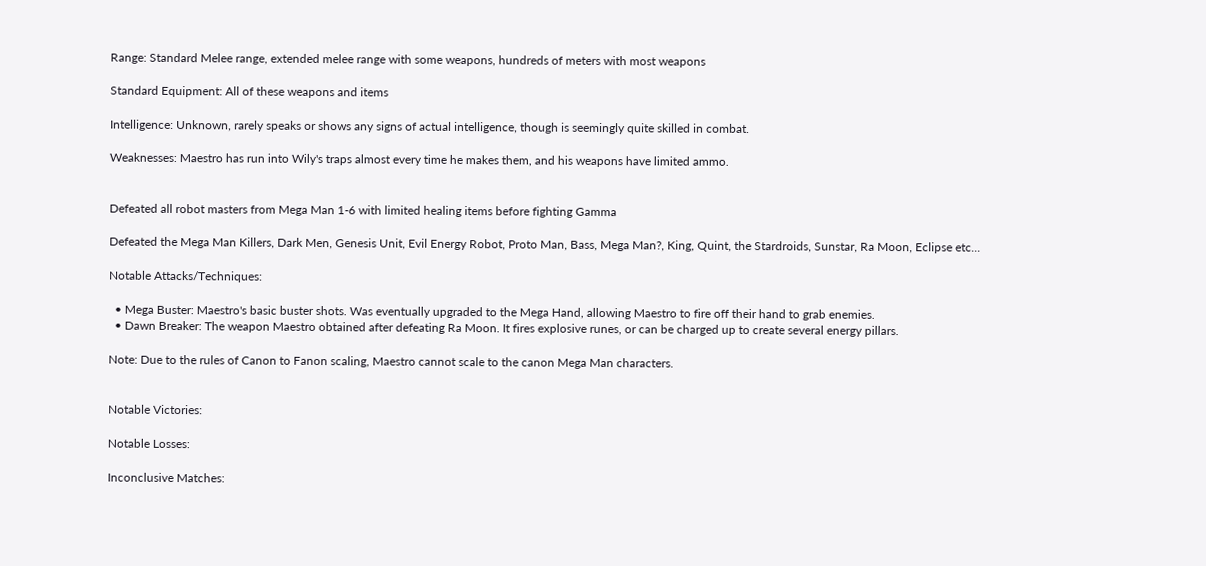Range: Standard Melee range, extended melee range with some weapons, hundreds of meters with most weapons

Standard Equipment: All of these weapons and items

Intelligence: Unknown, rarely speaks or shows any signs of actual intelligence, though is seemingly quite skilled in combat.

Weaknesses: Maestro has run into Wily's traps almost every time he makes them, and his weapons have limited ammo.


Defeated all robot masters from Mega Man 1-6 with limited healing items before fighting Gamma

Defeated the Mega Man Killers, Dark Men, Genesis Unit, Evil Energy Robot, Proto Man, Bass, Mega Man?, King, Quint, the Stardroids, Sunstar, Ra Moon, Eclipse etc...

Notable Attacks/Techniques:

  • Mega Buster: Maestro's basic buster shots. Was eventually upgraded to the Mega Hand, allowing Maestro to fire off their hand to grab enemies.
  • Dawn Breaker: The weapon Maestro obtained after defeating Ra Moon. It fires explosive runes, or can be charged up to create several energy pillars.

Note: Due to the rules of Canon to Fanon scaling, Maestro cannot scale to the canon Mega Man characters.


Notable Victories:

Notable Losses:

Inconclusive Matches: